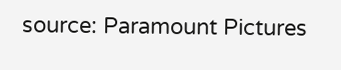source: Paramount Pictures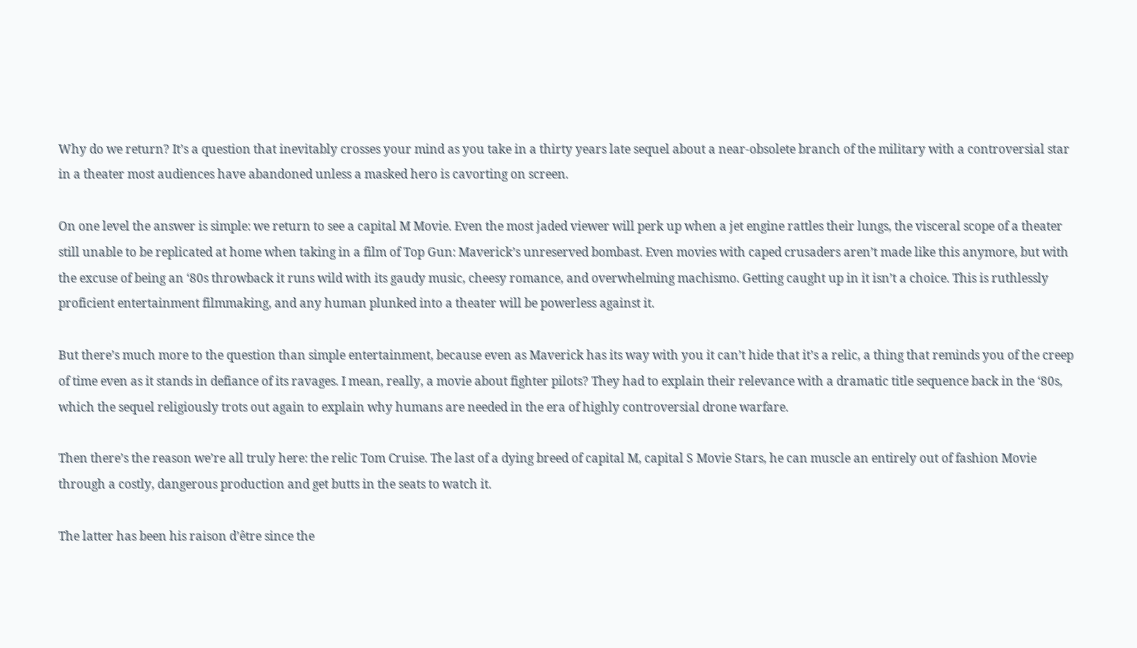Why do we return? It’s a question that inevitably crosses your mind as you take in a thirty years late sequel about a near-obsolete branch of the military with a controversial star in a theater most audiences have abandoned unless a masked hero is cavorting on screen.

On one level the answer is simple: we return to see a capital M Movie. Even the most jaded viewer will perk up when a jet engine rattles their lungs, the visceral scope of a theater still unable to be replicated at home when taking in a film of Top Gun: Maverick’s unreserved bombast. Even movies with caped crusaders aren’t made like this anymore, but with the excuse of being an ‘80s throwback it runs wild with its gaudy music, cheesy romance, and overwhelming machismo. Getting caught up in it isn’t a choice. This is ruthlessly proficient entertainment filmmaking, and any human plunked into a theater will be powerless against it.

But there’s much more to the question than simple entertainment, because even as Maverick has its way with you it can’t hide that it’s a relic, a thing that reminds you of the creep of time even as it stands in defiance of its ravages. I mean, really, a movie about fighter pilots? They had to explain their relevance with a dramatic title sequence back in the ‘80s, which the sequel religiously trots out again to explain why humans are needed in the era of highly controversial drone warfare.

Then there’s the reason we’re all truly here: the relic Tom Cruise. The last of a dying breed of capital M, capital S Movie Stars, he can muscle an entirely out of fashion Movie through a costly, dangerous production and get butts in the seats to watch it.

The latter has been his raison d’être since the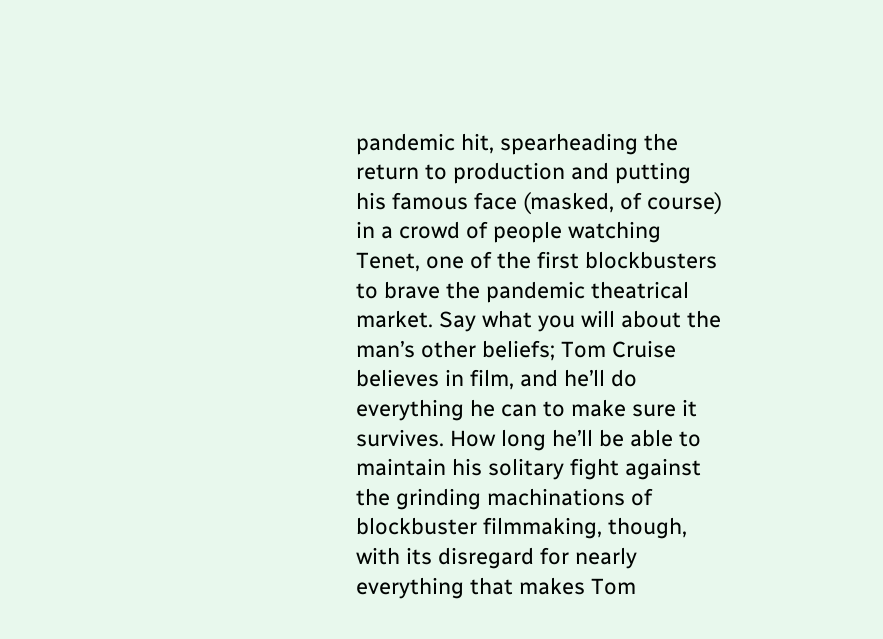pandemic hit, spearheading the return to production and putting his famous face (masked, of course) in a crowd of people watching Tenet, one of the first blockbusters to brave the pandemic theatrical market. Say what you will about the man’s other beliefs; Tom Cruise believes in film, and he’ll do everything he can to make sure it survives. How long he’ll be able to maintain his solitary fight against the grinding machinations of blockbuster filmmaking, though, with its disregard for nearly everything that makes Tom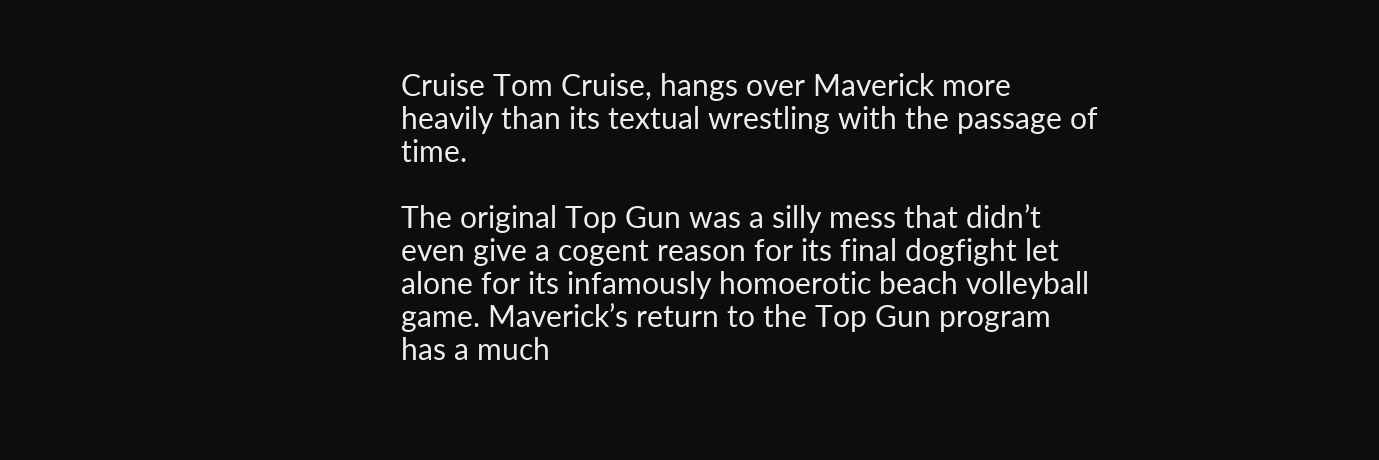Cruise Tom Cruise, hangs over Maverick more heavily than its textual wrestling with the passage of time.

The original Top Gun was a silly mess that didn’t even give a cogent reason for its final dogfight let alone for its infamously homoerotic beach volleyball game. Maverick’s return to the Top Gun program has a much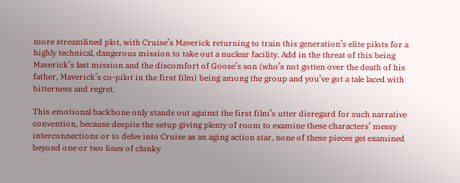more streamlined plot, with Cruise’s Maverick returning to train this generation’s elite pilots for a highly technical, dangerous mission to take out a nuclear facility. Add in the threat of this being Maverick’s last mission and the discomfort of Goose’s son (who’s not gotten over the death of his father, Maverick’s co-pilot in the first film) being among the group and you’ve got a tale laced with bitterness and regret.

This emotional backbone only stands out against the first film’s utter disregard for such narrative convention, because despite the setup giving plenty of room to examine these characters’ messy interconnections or to delve into Cruise as an aging action star, none of these pieces get examined beyond one or two lines of clunky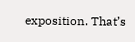exposition. That’s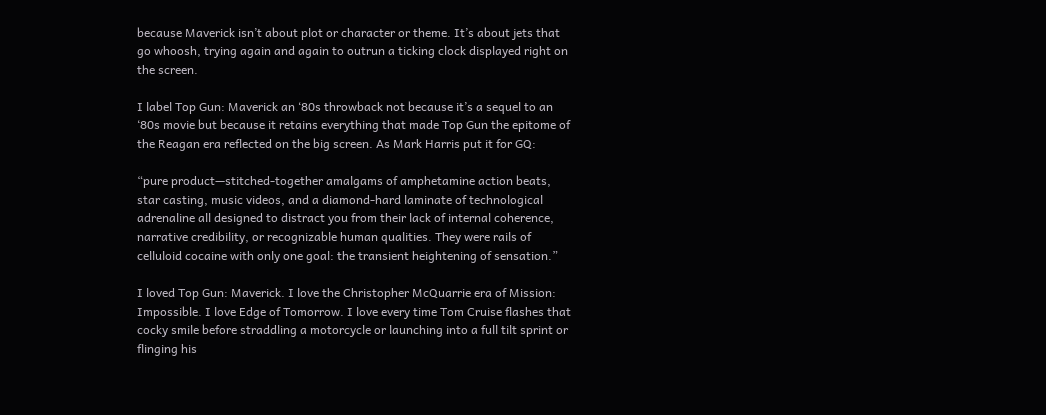because Maverick isn’t about plot or character or theme. It’s about jets that go whoosh, trying again and again to outrun a ticking clock displayed right on the screen.

I label Top Gun: Maverick an ‘80s throwback not because it’s a sequel to an ‘80s movie but because it retains everything that made Top Gun the epitome of the Reagan era reflected on the big screen. As Mark Harris put it for GQ:

“pure product—stitched-together amalgams of amphetamine action beats, star casting, music videos, and a diamond-hard laminate of technological adrenaline all designed to distract you from their lack of internal coherence, narrative credibility, or recognizable human qualities. They were rails of celluloid cocaine with only one goal: the transient heightening of sensation.”

I loved Top Gun: Maverick. I love the Christopher McQuarrie era of Mission: Impossible. I love Edge of Tomorrow. I love every time Tom Cruise flashes that cocky smile before straddling a motorcycle or launching into a full tilt sprint or flinging his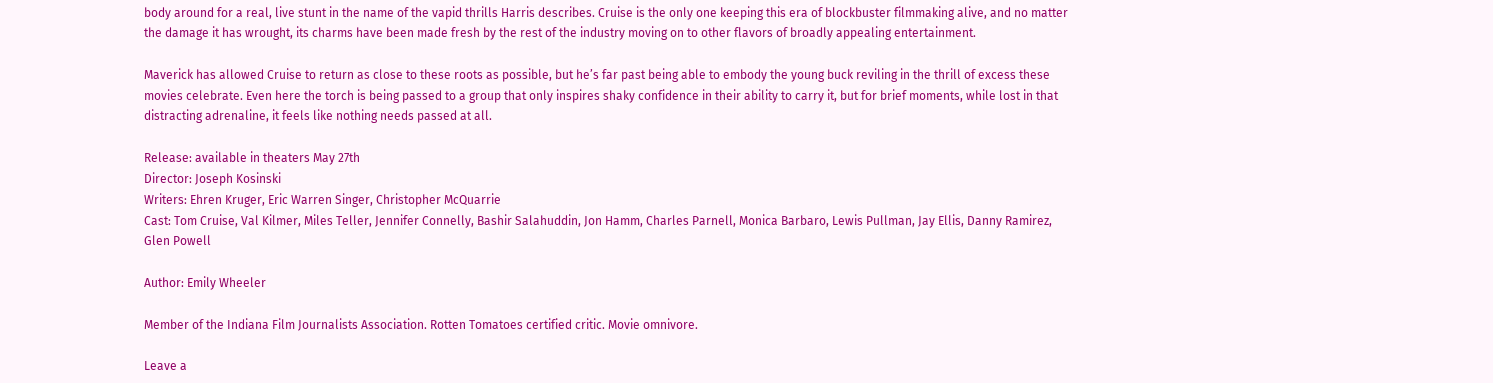body around for a real, live stunt in the name of the vapid thrills Harris describes. Cruise is the only one keeping this era of blockbuster filmmaking alive, and no matter the damage it has wrought, its charms have been made fresh by the rest of the industry moving on to other flavors of broadly appealing entertainment.

Maverick has allowed Cruise to return as close to these roots as possible, but he’s far past being able to embody the young buck reviling in the thrill of excess these movies celebrate. Even here the torch is being passed to a group that only inspires shaky confidence in their ability to carry it, but for brief moments, while lost in that distracting adrenaline, it feels like nothing needs passed at all.

Release: available in theaters May 27th
Director: Joseph Kosinski
Writers: Ehren Kruger, Eric Warren Singer, Christopher McQuarrie
Cast: Tom Cruise, Val Kilmer, Miles Teller, Jennifer Connelly, Bashir Salahuddin, Jon Hamm, Charles Parnell, Monica Barbaro, Lewis Pullman, Jay Ellis, Danny Ramirez, Glen Powell

Author: Emily Wheeler

Member of the Indiana Film Journalists Association. Rotten Tomatoes certified critic. Movie omnivore.

Leave a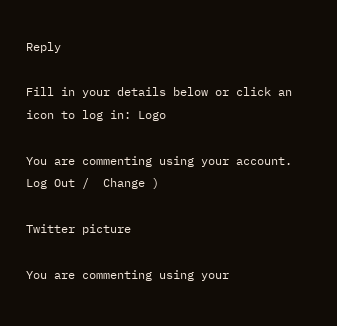Reply

Fill in your details below or click an icon to log in: Logo

You are commenting using your account. Log Out /  Change )

Twitter picture

You are commenting using your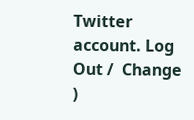Twitter account. Log Out /  Change )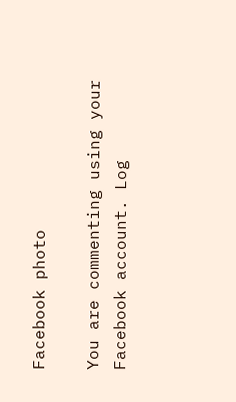Facebook photo

You are commenting using your Facebook account. Log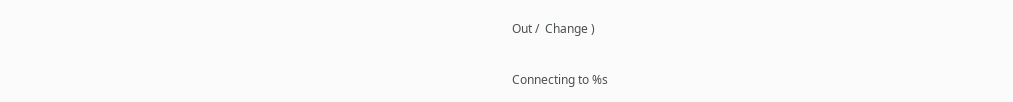Out /  Change )

Connecting to %s